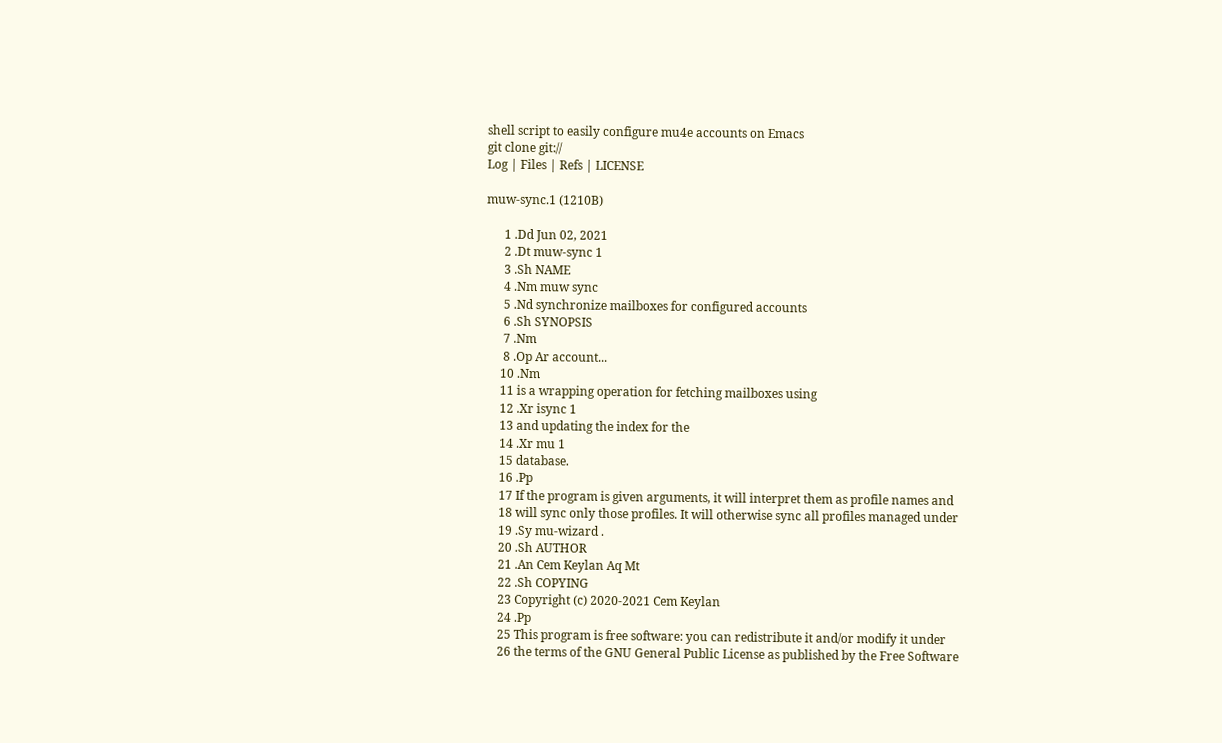shell script to easily configure mu4e accounts on Emacs
git clone git://
Log | Files | Refs | LICENSE

muw-sync.1 (1210B)

      1 .Dd Jun 02, 2021
      2 .Dt muw-sync 1
      3 .Sh NAME
      4 .Nm muw sync
      5 .Nd synchronize mailboxes for configured accounts
      6 .Sh SYNOPSIS
      7 .Nm
      8 .Op Ar account...
     10 .Nm
     11 is a wrapping operation for fetching mailboxes using
     12 .Xr isync 1
     13 and updating the index for the
     14 .Xr mu 1
     15 database.
     16 .Pp
     17 If the program is given arguments, it will interpret them as profile names and
     18 will sync only those profiles. It will otherwise sync all profiles managed under
     19 .Sy mu-wizard .
     20 .Sh AUTHOR
     21 .An Cem Keylan Aq Mt
     22 .Sh COPYING
     23 Copyright (c) 2020-2021 Cem Keylan
     24 .Pp
     25 This program is free software: you can redistribute it and/or modify it under
     26 the terms of the GNU General Public License as published by the Free Software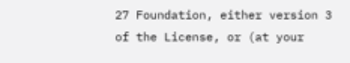27 Foundation, either version 3 of the License, or (at your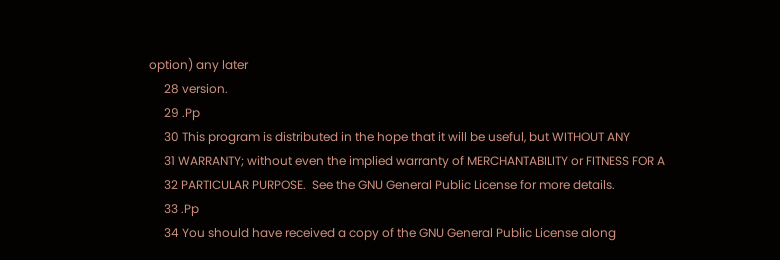option) any later
     28 version.
     29 .Pp
     30 This program is distributed in the hope that it will be useful, but WITHOUT ANY
     31 WARRANTY; without even the implied warranty of MERCHANTABILITY or FITNESS FOR A
     32 PARTICULAR PURPOSE.  See the GNU General Public License for more details.
     33 .Pp
     34 You should have received a copy of the GNU General Public License along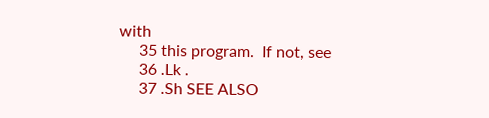with
     35 this program.  If not, see
     36 .Lk .
     37 .Sh SEE ALSO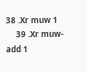38 .Xr muw 1
     39 .Xr muw-add 1